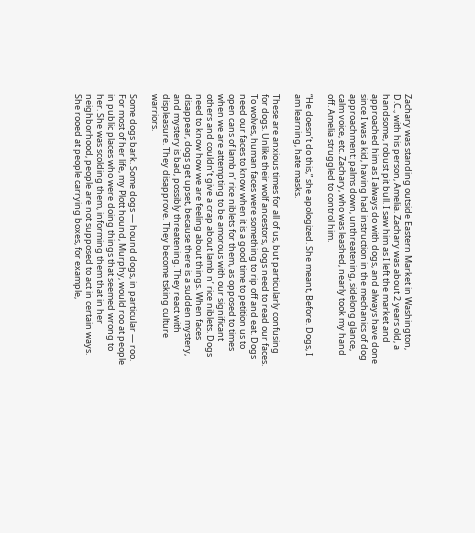Zachary was standing outside Eastern Market in Washington, D.C., with his person, Amelia. Zachary was about 2 years old, a handsome, robust pit bull. I saw him as I left the market and approached him as I always do with dogs, and always have done since I was a kid, having had instruction in the mechanics of dog approachment: palms down, unthreatening, sidelong glance, calm voice, etc. Zachary, who was leashed, nearly took my hand off. Amelia struggled to control him.

“He doesn’t do this,” she apologized. She meant, Before. Dogs, I am learning, hate masks.

These are anxious times for all of us, but particularly confusing for dogs. Unlike their wolf ancestors, dogs need to read our faces. To wolves, human faces were something to rip off and eat. Dogs need our faces to know when it is a good time to petition us to open cans of lamb n’ rice niblets for them, as opposed to times when we are attempting to be amorous with our significant others and couldn’t give a crap about lamb n’ rice niblets. Dogs need to know how we are feeling about things. When faces disappear, dogs get upset, because there is a sudden mystery, and mystery is bad, possibly threatening. They react with displeasure. They disapprove. They become tsking culture warriors.

Some dogs bark. Some dogs — hound dogs, in particular — roo. For most of her life, my Plott hound, Murphy, would roo at people in public places who were doing things that seemed wrong to her. She was scolding them, informing them that in her neighborhood, people are not supposed to act in certain ways. She rooed at people carrying boxes, for example,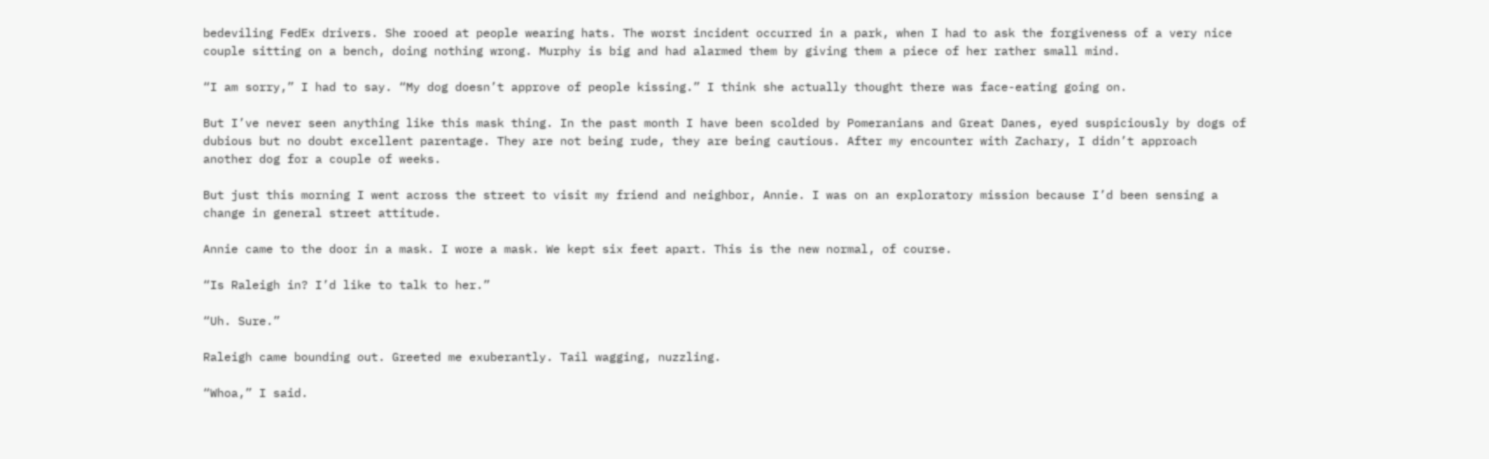bedeviling FedEx drivers. She rooed at people wearing hats. The worst incident occurred in a park, when I had to ask the forgiveness of a very nice couple sitting on a bench, doing nothing wrong. Murphy is big and had alarmed them by giving them a piece of her rather small mind.

“I am sorry,” I had to say. “My dog doesn’t approve of people kissing.” I think she actually thought there was face-eating going on.

But I’ve never seen anything like this mask thing. In the past month I have been scolded by Pomeranians and Great Danes, eyed suspiciously by dogs of dubious but no doubt excellent parentage. They are not being rude, they are being cautious. After my encounter with Zachary, I didn’t approach another dog for a couple of weeks.

But just this morning I went across the street to visit my friend and neighbor, Annie. I was on an exploratory mission because I’d been sensing a change in general street attitude.

Annie came to the door in a mask. I wore a mask. We kept six feet apart. This is the new normal, of course.

“Is Raleigh in? I’d like to talk to her.”

“Uh. Sure.”

Raleigh came bounding out. Greeted me exuberantly. Tail wagging, nuzzling.

“Whoa,” I said.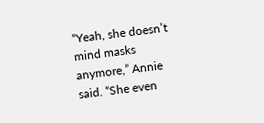“Yeah, she doesn’t mind masks anymore,” Annie said. “She even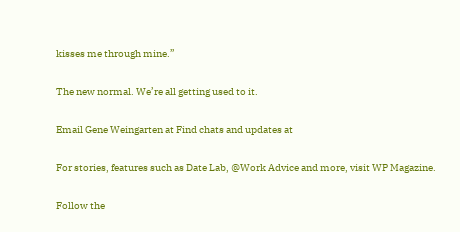kisses me through mine.”

The new normal. We’re all getting used to it.

Email Gene Weingarten at Find chats and updates at

For stories, features such as Date Lab, @Work Advice and more, visit WP Magazine.

Follow the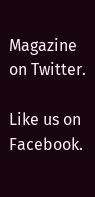Magazine on Twitter.

Like us on Facebook.